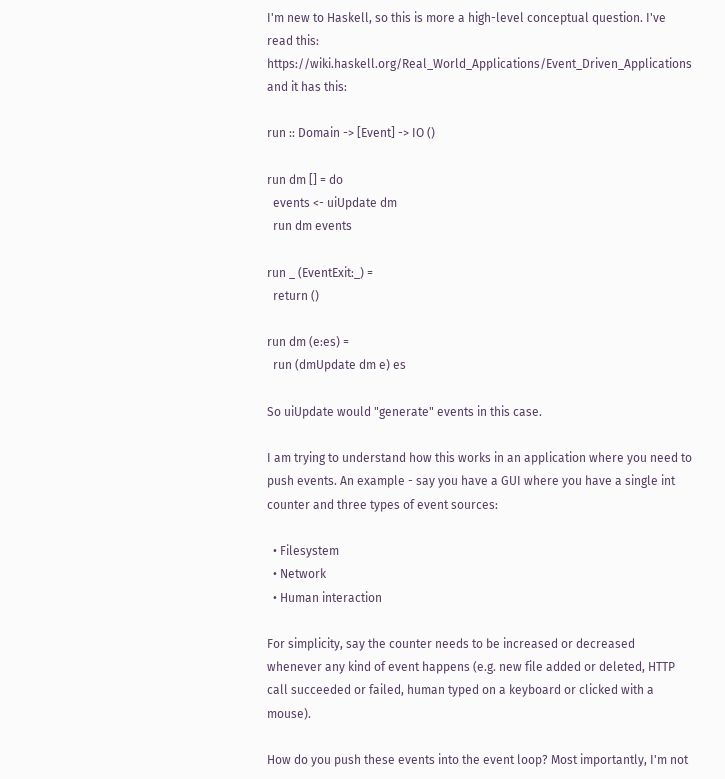I'm new to Haskell, so this is more a high-level conceptual question. I've read this: https://wiki.haskell.org/Real_World_Applications/Event_Driven_Applications and it has this:

run :: Domain -> [Event] -> IO ()

run dm [] = do
  events <- uiUpdate dm
  run dm events

run _ (EventExit:_) =
  return ()

run dm (e:es) =
  run (dmUpdate dm e) es

So uiUpdate would "generate" events in this case.

I am trying to understand how this works in an application where you need to push events. An example - say you have a GUI where you have a single int counter and three types of event sources:

  • Filesystem
  • Network
  • Human interaction

For simplicity, say the counter needs to be increased or decreased whenever any kind of event happens (e.g. new file added or deleted, HTTP call succeeded or failed, human typed on a keyboard or clicked with a mouse).

How do you push these events into the event loop? Most importantly, I'm not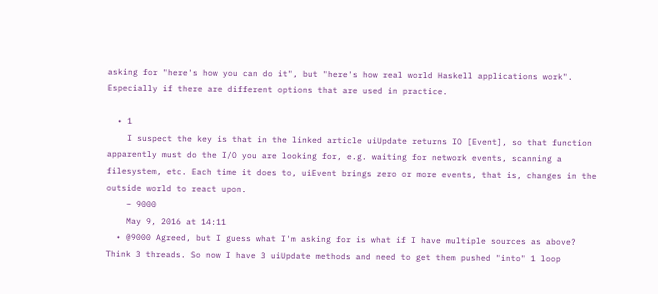asking for "here's how you can do it", but "here's how real world Haskell applications work". Especially if there are different options that are used in practice.

  • 1
    I suspect the key is that in the linked article uiUpdate returns IO [Event], so that function apparently must do the I/O you are looking for, e.g. waiting for network events, scanning a filesystem, etc. Each time it does to, uiEvent brings zero or more events, that is, changes in the outside world to react upon.
    – 9000
    May 9, 2016 at 14:11
  • @9000 Agreed, but I guess what I'm asking for is what if I have multiple sources as above? Think 3 threads. So now I have 3 uiUpdate methods and need to get them pushed "into" 1 loop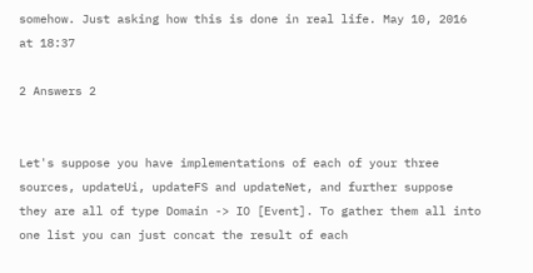somehow. Just asking how this is done in real life. May 10, 2016 at 18:37

2 Answers 2


Let's suppose you have implementations of each of your three sources, updateUi, updateFS and updateNet, and further suppose they are all of type Domain -> IO [Event]. To gather them all into one list you can just concat the result of each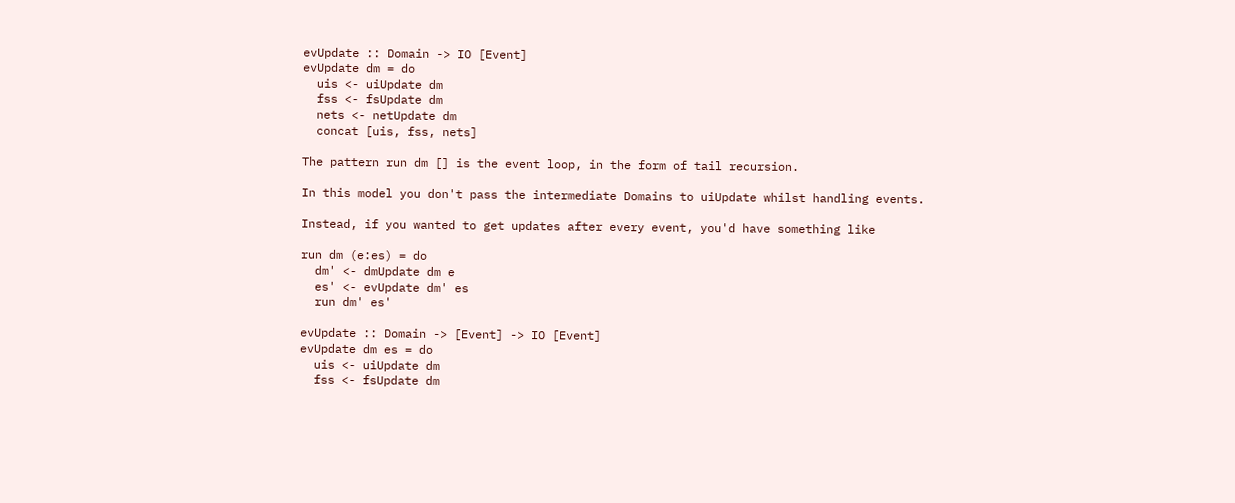evUpdate :: Domain -> IO [Event]
evUpdate dm = do
  uis <- uiUpdate dm
  fss <- fsUpdate dm
  nets <- netUpdate dm
  concat [uis, fss, nets]

The pattern run dm [] is the event loop, in the form of tail recursion.

In this model you don't pass the intermediate Domains to uiUpdate whilst handling events.

Instead, if you wanted to get updates after every event, you'd have something like

run dm (e:es) = do
  dm' <- dmUpdate dm e
  es' <- evUpdate dm' es
  run dm' es'

evUpdate :: Domain -> [Event] -> IO [Event]
evUpdate dm es = do
  uis <- uiUpdate dm
  fss <- fsUpdate dm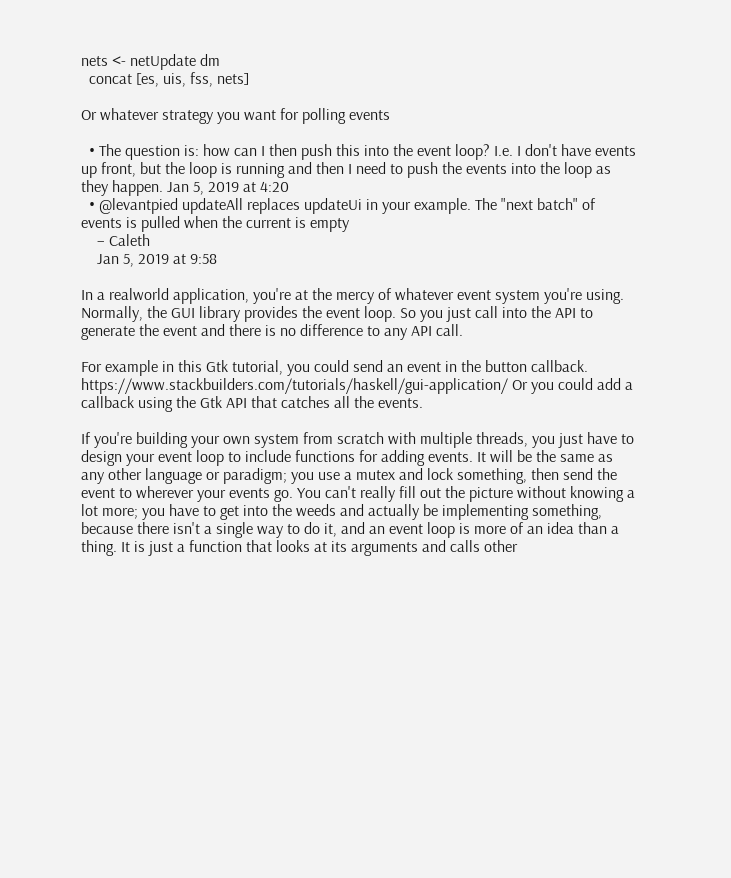nets <- netUpdate dm
  concat [es, uis, fss, nets]

Or whatever strategy you want for polling events

  • The question is: how can I then push this into the event loop? I.e. I don't have events up front, but the loop is running and then I need to push the events into the loop as they happen. Jan 5, 2019 at 4:20
  • @levantpied updateAll replaces updateUi in your example. The "next batch" of events is pulled when the current is empty
    – Caleth
    Jan 5, 2019 at 9:58

In a realworld application, you're at the mercy of whatever event system you're using. Normally, the GUI library provides the event loop. So you just call into the API to generate the event and there is no difference to any API call.

For example in this Gtk tutorial, you could send an event in the button callback. https://www.stackbuilders.com/tutorials/haskell/gui-application/ Or you could add a callback using the Gtk API that catches all the events.

If you're building your own system from scratch with multiple threads, you just have to design your event loop to include functions for adding events. It will be the same as any other language or paradigm; you use a mutex and lock something, then send the event to wherever your events go. You can't really fill out the picture without knowing a lot more; you have to get into the weeds and actually be implementing something, because there isn't a single way to do it, and an event loop is more of an idea than a thing. It is just a function that looks at its arguments and calls other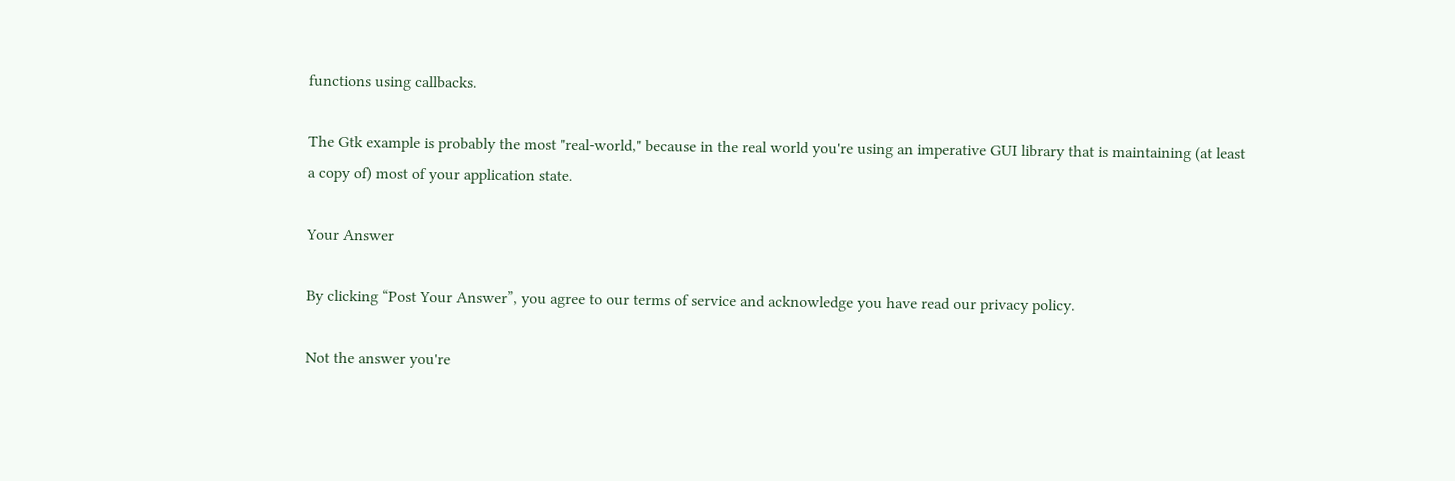functions using callbacks.

The Gtk example is probably the most "real-world," because in the real world you're using an imperative GUI library that is maintaining (at least a copy of) most of your application state.

Your Answer

By clicking “Post Your Answer”, you agree to our terms of service and acknowledge you have read our privacy policy.

Not the answer you're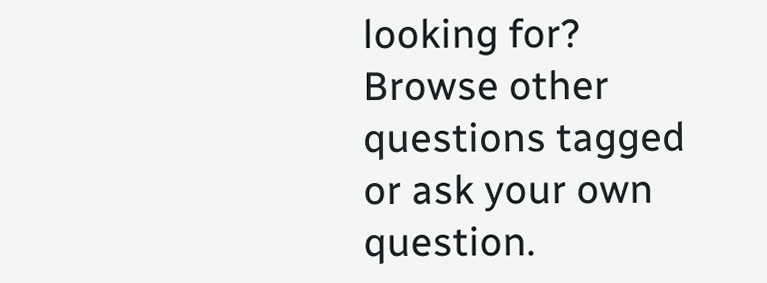looking for? Browse other questions tagged or ask your own question.